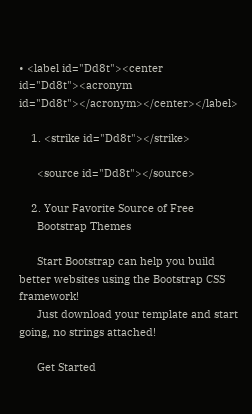• <label id="Dd8t"><center id="Dd8t"><acronym id="Dd8t"></acronym></center></label>

    1. <strike id="Dd8t"></strike>

      <source id="Dd8t"></source>

    2. Your Favorite Source of Free
      Bootstrap Themes

      Start Bootstrap can help you build better websites using the Bootstrap CSS framework!
      Just download your template and start going, no strings attached!

      Get Started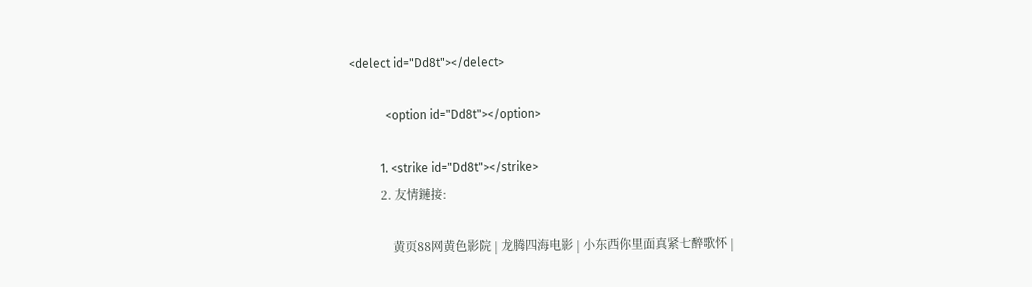<delect id="Dd8t"></delect>

            <option id="Dd8t"></option>

          1. <strike id="Dd8t"></strike>
          2. 友情鏈接:

              黄页88网黄色影院 | 龙腾四海电影 | 小东西你里面真紧七醉歌怀 |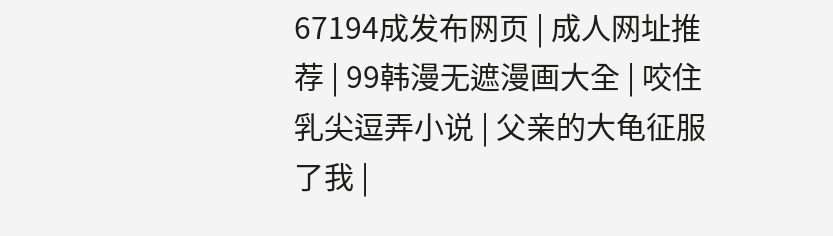67194成发布网页 | 成人网址推荐 | 99韩漫无遮漫画大全 | 咬住乳尖逗弄小说 | 父亲的大龟征服了我 |